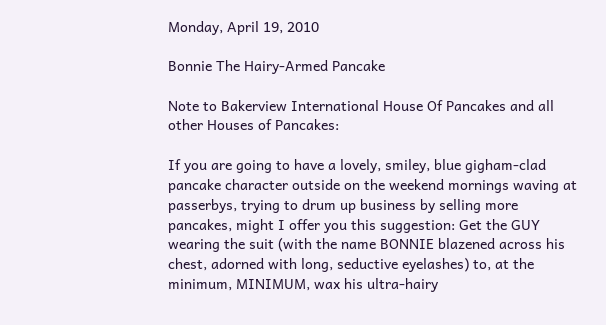Monday, April 19, 2010

Bonnie The Hairy-Armed Pancake

Note to Bakerview International House Of Pancakes and all other Houses of Pancakes:

If you are going to have a lovely, smiley, blue gigham-clad pancake character outside on the weekend mornings waving at passerbys, trying to drum up business by selling more pancakes, might I offer you this suggestion: Get the GUY wearing the suit (with the name BONNIE blazened across his chest, adorned with long, seductive eyelashes) to, at the minimum, MINIMUM, wax his ultra-hairy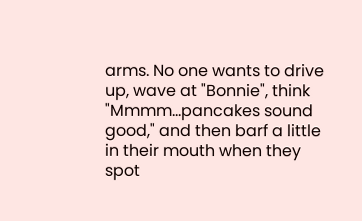arms. No one wants to drive up, wave at "Bonnie", think "Mmmm...pancakes sound good," and then barf a little in their mouth when they spot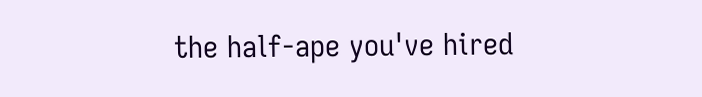the half-ape you've hired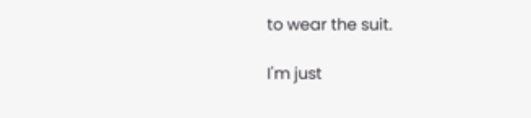to wear the suit.

I'm just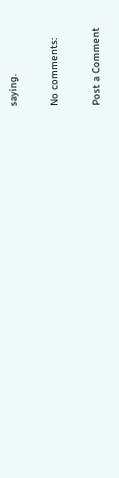saying.

No comments:

Post a Comment